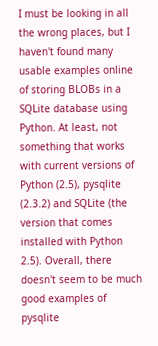I must be looking in all the wrong places, but I haven't found many usable examples online of storing BLOBs in a SQLite database using Python. At least, not something that works with current versions of Python (2.5), pysqlite (2.3.2) and SQLite (the version that comes installed with Python 2.5). Overall, there doesn't seem to be much good examples of pysqlite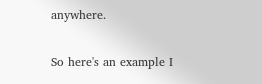anywhere.

So here's an example I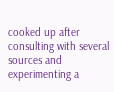cooked up after consulting with several sources and experimenting a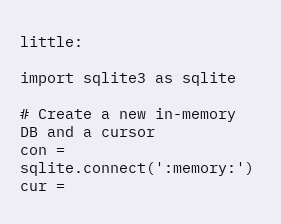little:

import sqlite3 as sqlite

# Create a new in-memory DB and a cursor
con = sqlite.connect(':memory:')
cur =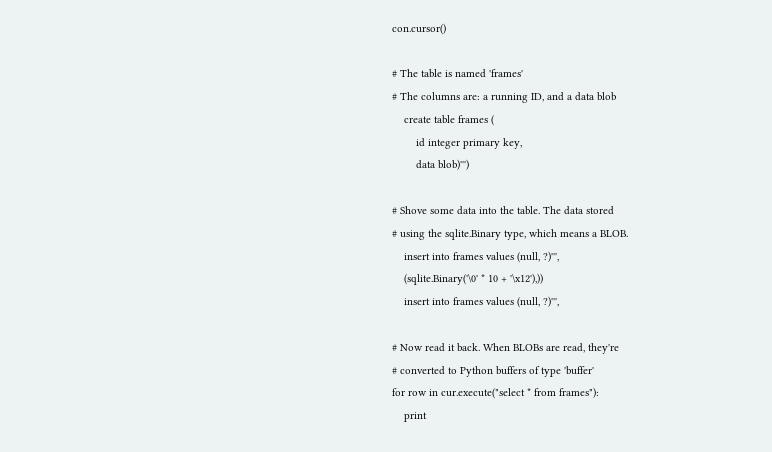con.cursor()

# The table is named 'frames'
# The columns are: a running ID, and a data blob
    create table frames (
        id integer primary key,
        data blob)''')

# Shove some data into the table. The data stored
# using the sqlite.Binary type, which means a BLOB.
    insert into frames values (null, ?)''',
    (sqlite.Binary('\0' * 10 + '\x12'),))
    insert into frames values (null, ?)''',

# Now read it back. When BLOBs are read, they're
# converted to Python buffers of type 'buffer'
for row in cur.execute("select * from frames"):
    print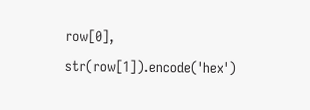row[0], str(row[1]).encode('hex')